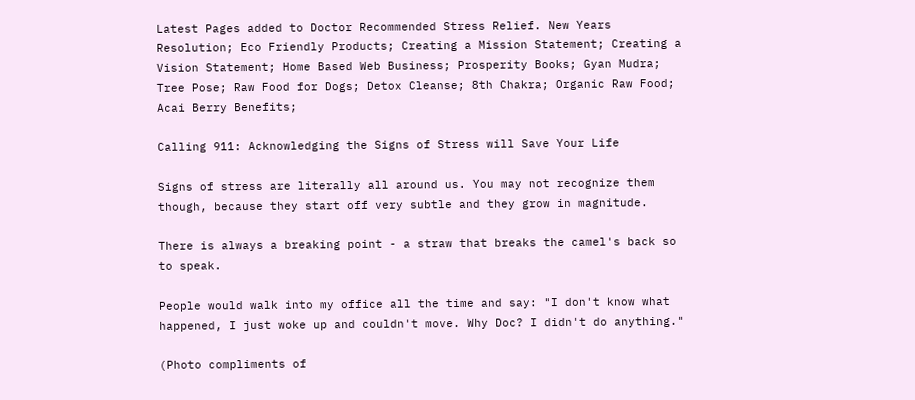Latest Pages added to Doctor Recommended Stress Relief. New Years Resolution; Eco Friendly Products; Creating a Mission Statement; Creating a Vision Statement; Home Based Web Business; Prosperity Books; Gyan Mudra; Tree Pose; Raw Food for Dogs; Detox Cleanse; 8th Chakra; Organic Raw Food; Acai Berry Benefits;

Calling 911: Acknowledging the Signs of Stress will Save Your Life

Signs of stress are literally all around us. You may not recognize them though, because they start off very subtle and they grow in magnitude.

There is always a breaking point - a straw that breaks the camel's back so to speak.

People would walk into my office all the time and say: "I don't know what happened, I just woke up and couldn't move. Why Doc? I didn't do anything."

(Photo compliments of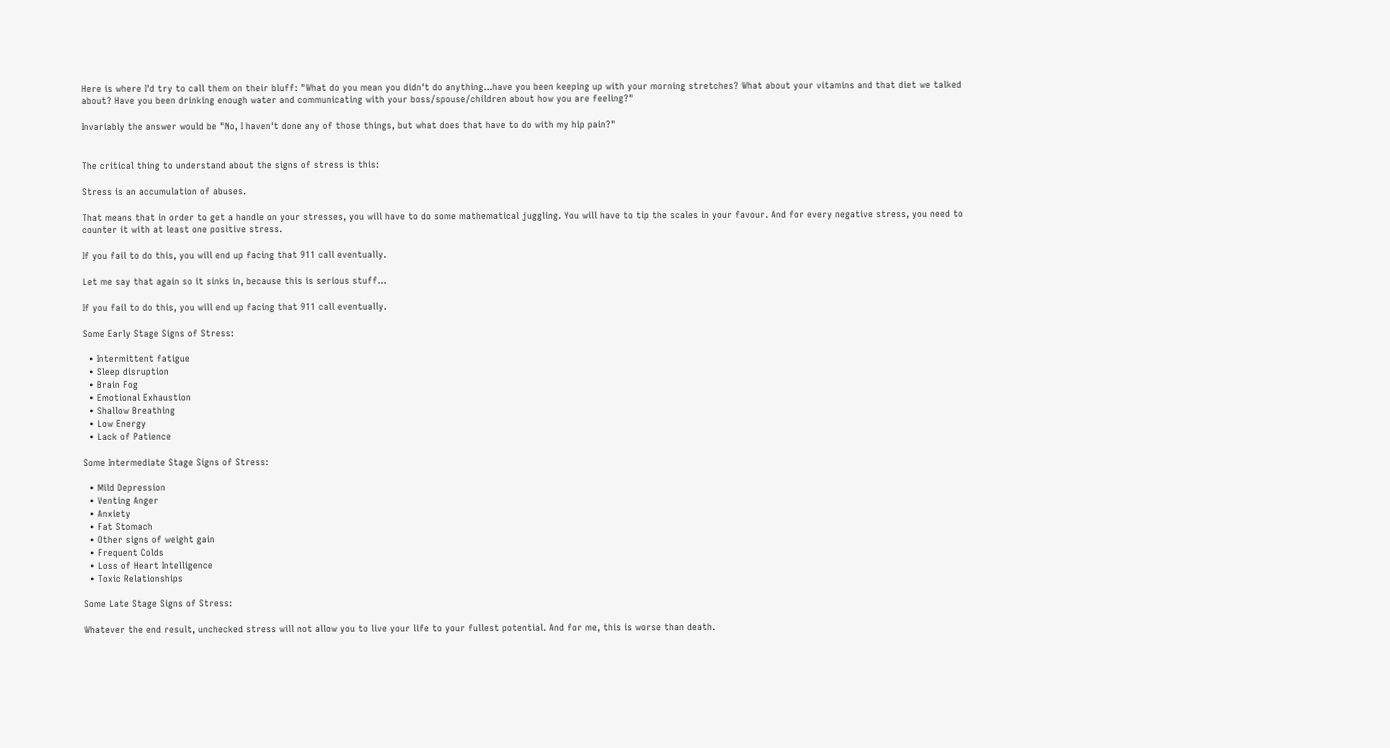Here is where I'd try to call them on their bluff: "What do you mean you didn't do anything...have you been keeping up with your morning stretches? What about your vitamins and that diet we talked about? Have you been drinking enough water and communicating with your boss/spouse/children about how you are feeling?"

Invariably the answer would be "No, I haven't done any of those things, but what does that have to do with my hip pain?"


The critical thing to understand about the signs of stress is this:

Stress is an accumulation of abuses.

That means that in order to get a handle on your stresses, you will have to do some mathematical juggling. You will have to tip the scales in your favour. And for every negative stress, you need to counter it with at least one positive stress.

If you fail to do this, you will end up facing that 911 call eventually.

Let me say that again so it sinks in, because this is serious stuff...

If you fail to do this, you will end up facing that 911 call eventually.

Some Early Stage Signs of Stress:

  • Intermittent fatigue
  • Sleep disruption
  • Brain Fog
  • Emotional Exhaustion
  • Shallow Breathing
  • Low Energy
  • Lack of Patience

Some Intermediate Stage Signs of Stress:

  • Mild Depression
  • Venting Anger
  • Anxiety
  • Fat Stomach
  • Other signs of weight gain
  • Frequent Colds
  • Loss of Heart Intelligence
  • Toxic Relationships

Some Late Stage Signs of Stress:

Whatever the end result, unchecked stress will not allow you to live your life to your fullest potential. And for me, this is worse than death.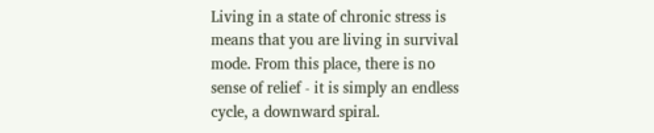Living in a state of chronic stress is means that you are living in survival mode. From this place, there is no sense of relief - it is simply an endless cycle, a downward spiral.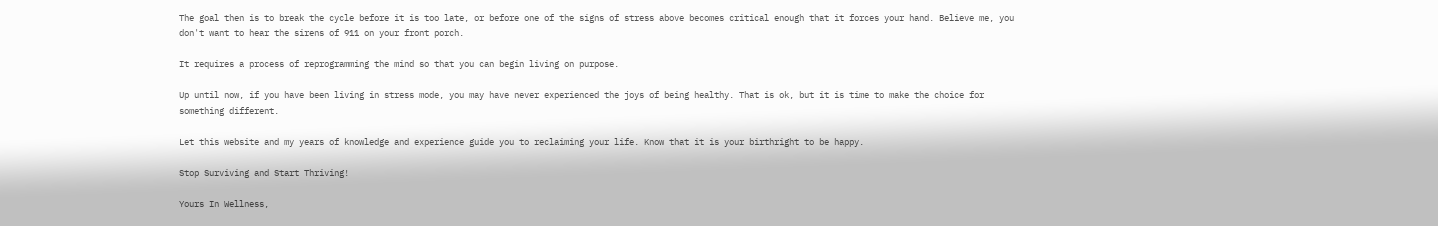The goal then is to break the cycle before it is too late, or before one of the signs of stress above becomes critical enough that it forces your hand. Believe me, you don't want to hear the sirens of 911 on your front porch.

It requires a process of reprogramming the mind so that you can begin living on purpose.

Up until now, if you have been living in stress mode, you may have never experienced the joys of being healthy. That is ok, but it is time to make the choice for something different.

Let this website and my years of knowledge and experience guide you to reclaiming your life. Know that it is your birthright to be happy.

Stop Surviving and Start Thriving!

Yours In Wellness,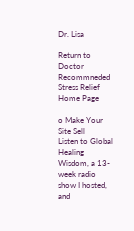Dr. Lisa

Return to Doctor Recommneded Stress Relief Home Page

o Make Your Site Sell
Listen to Global Healing Wisdom, a 13-week radio show I hosted, and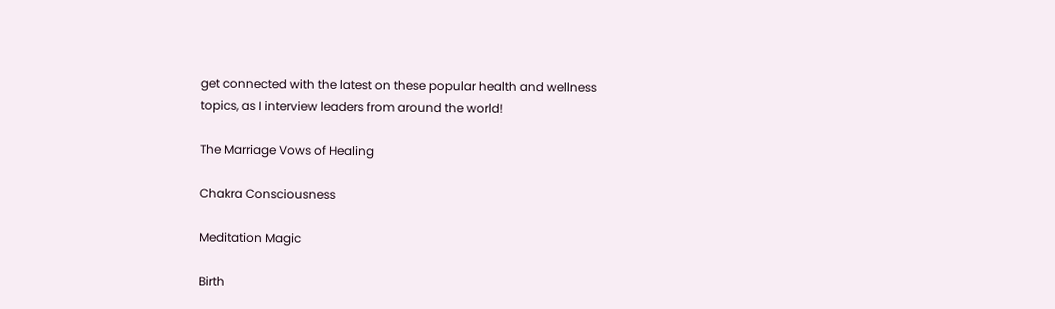get connected with the latest on these popular health and wellness topics, as I interview leaders from around the world!

The Marriage Vows of Healing

Chakra Consciousness

Meditation Magic

Birth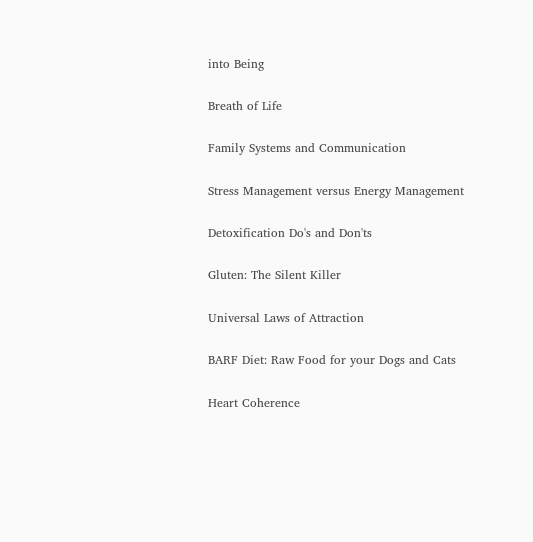into Being

Breath of Life

Family Systems and Communication

Stress Management versus Energy Management

Detoxification Do's and Don'ts

Gluten: The Silent Killer

Universal Laws of Attraction

BARF Diet: Raw Food for your Dogs and Cats

Heart Coherence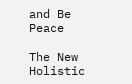and Be Peace

The New Holistic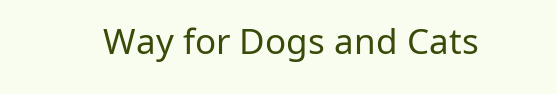Way for Dogs and Cats